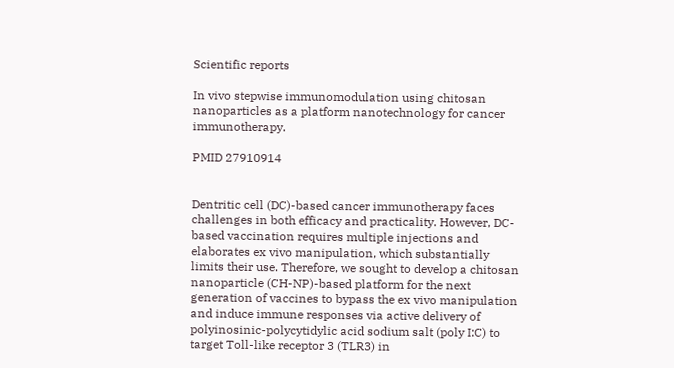Scientific reports

In vivo stepwise immunomodulation using chitosan nanoparticles as a platform nanotechnology for cancer immunotherapy.

PMID 27910914


Dentritic cell (DC)-based cancer immunotherapy faces challenges in both efficacy and practicality. However, DC-based vaccination requires multiple injections and elaborates ex vivo manipulation, which substantially limits their use. Therefore, we sought to develop a chitosan nanoparticle (CH-NP)-based platform for the next generation of vaccines to bypass the ex vivo manipulation and induce immune responses via active delivery of polyinosinic-polycytidylic acid sodium salt (poly I:C) to target Toll-like receptor 3 (TLR3) in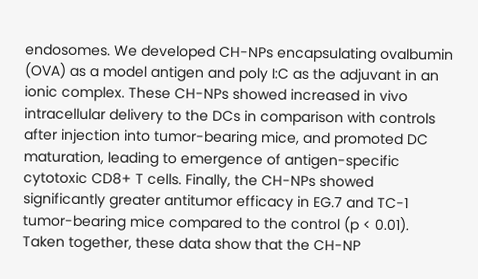endosomes. We developed CH-NPs encapsulating ovalbumin (OVA) as a model antigen and poly I:C as the adjuvant in an ionic complex. These CH-NPs showed increased in vivo intracellular delivery to the DCs in comparison with controls after injection into tumor-bearing mice, and promoted DC maturation, leading to emergence of antigen-specific cytotoxic CD8+ T cells. Finally, the CH-NPs showed significantly greater antitumor efficacy in EG.7 and TC-1 tumor-bearing mice compared to the control (p < 0.01). Taken together, these data show that the CH-NP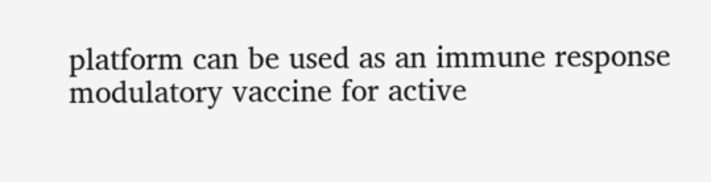platform can be used as an immune response modulatory vaccine for active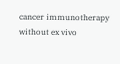cancer immunotherapy without ex vivo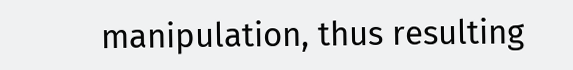manipulation, thus resulting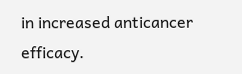in increased anticancer efficacy.